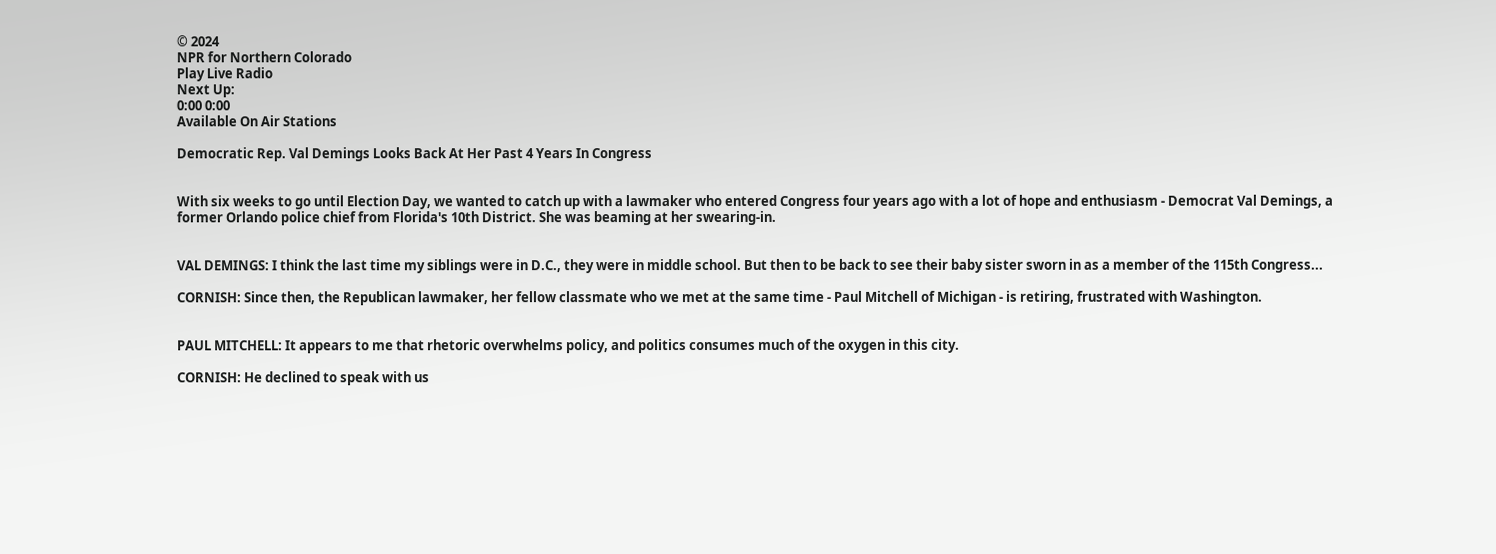© 2024
NPR for Northern Colorado
Play Live Radio
Next Up:
0:00 0:00
Available On Air Stations

Democratic Rep. Val Demings Looks Back At Her Past 4 Years In Congress


With six weeks to go until Election Day, we wanted to catch up with a lawmaker who entered Congress four years ago with a lot of hope and enthusiasm - Democrat Val Demings, a former Orlando police chief from Florida's 10th District. She was beaming at her swearing-in.


VAL DEMINGS: I think the last time my siblings were in D.C., they were in middle school. But then to be back to see their baby sister sworn in as a member of the 115th Congress...

CORNISH: Since then, the Republican lawmaker, her fellow classmate who we met at the same time - Paul Mitchell of Michigan - is retiring, frustrated with Washington.


PAUL MITCHELL: It appears to me that rhetoric overwhelms policy, and politics consumes much of the oxygen in this city.

CORNISH: He declined to speak with us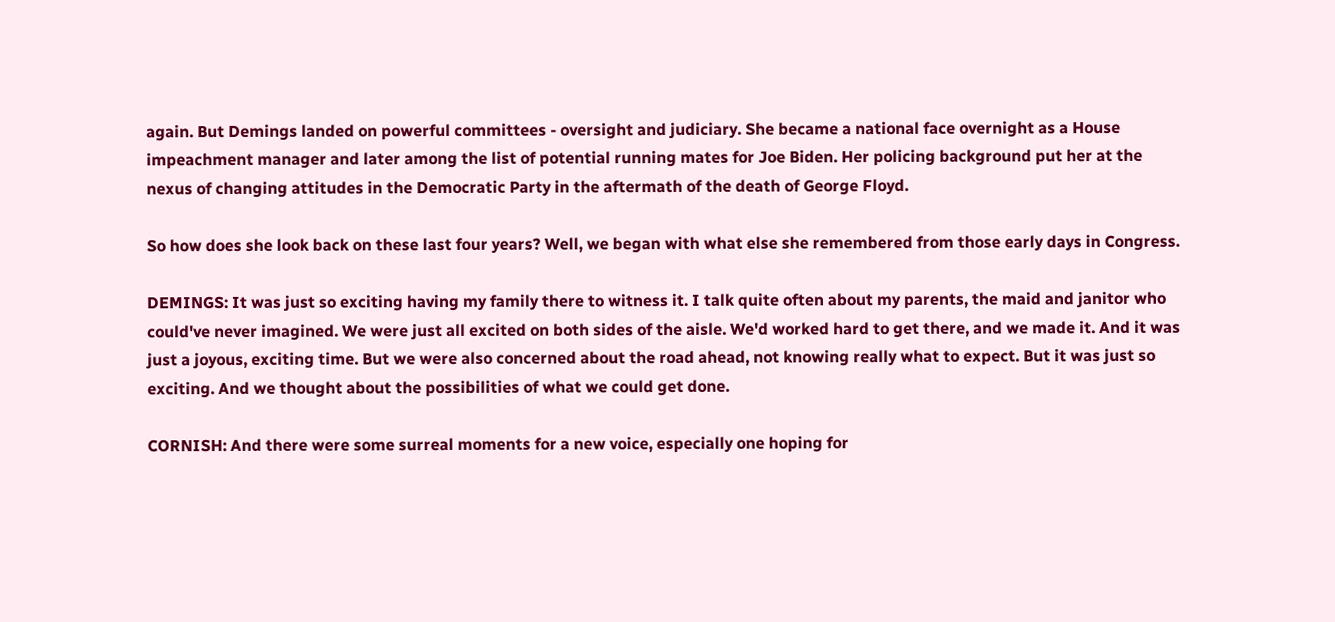again. But Demings landed on powerful committees - oversight and judiciary. She became a national face overnight as a House impeachment manager and later among the list of potential running mates for Joe Biden. Her policing background put her at the nexus of changing attitudes in the Democratic Party in the aftermath of the death of George Floyd.

So how does she look back on these last four years? Well, we began with what else she remembered from those early days in Congress.

DEMINGS: It was just so exciting having my family there to witness it. I talk quite often about my parents, the maid and janitor who could've never imagined. We were just all excited on both sides of the aisle. We'd worked hard to get there, and we made it. And it was just a joyous, exciting time. But we were also concerned about the road ahead, not knowing really what to expect. But it was just so exciting. And we thought about the possibilities of what we could get done.

CORNISH: And there were some surreal moments for a new voice, especially one hoping for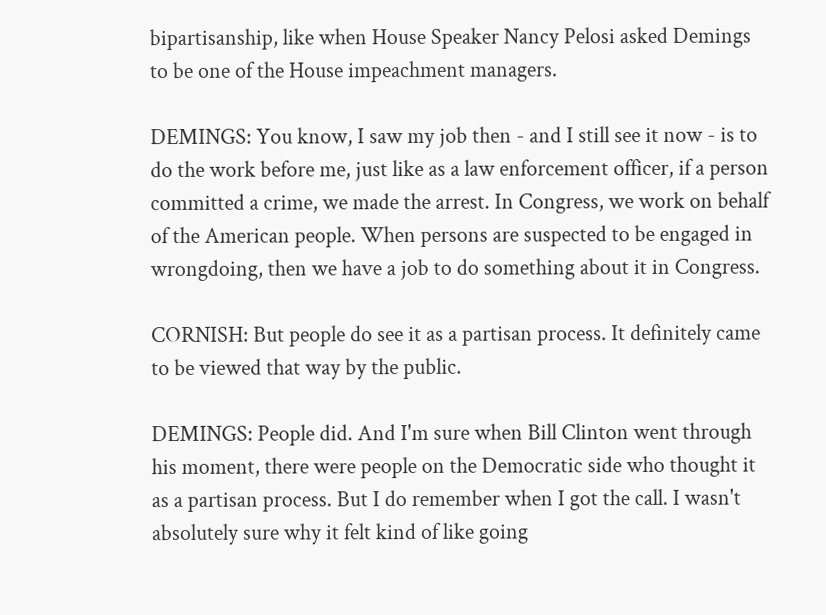bipartisanship, like when House Speaker Nancy Pelosi asked Demings to be one of the House impeachment managers.

DEMINGS: You know, I saw my job then - and I still see it now - is to do the work before me, just like as a law enforcement officer, if a person committed a crime, we made the arrest. In Congress, we work on behalf of the American people. When persons are suspected to be engaged in wrongdoing, then we have a job to do something about it in Congress.

CORNISH: But people do see it as a partisan process. It definitely came to be viewed that way by the public.

DEMINGS: People did. And I'm sure when Bill Clinton went through his moment, there were people on the Democratic side who thought it as a partisan process. But I do remember when I got the call. I wasn't absolutely sure why it felt kind of like going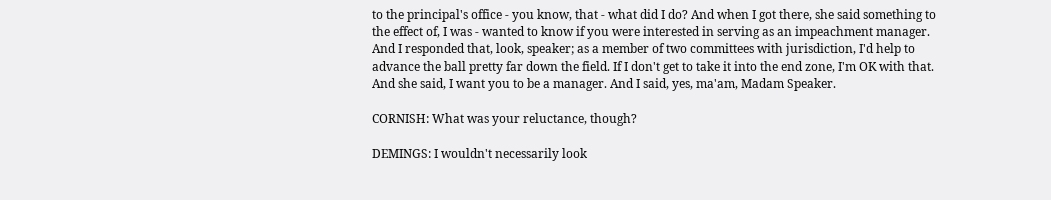to the principal's office - you know, that - what did I do? And when I got there, she said something to the effect of, I was - wanted to know if you were interested in serving as an impeachment manager. And I responded that, look, speaker; as a member of two committees with jurisdiction, I'd help to advance the ball pretty far down the field. If I don't get to take it into the end zone, I'm OK with that. And she said, I want you to be a manager. And I said, yes, ma'am, Madam Speaker.

CORNISH: What was your reluctance, though?

DEMINGS: I wouldn't necessarily look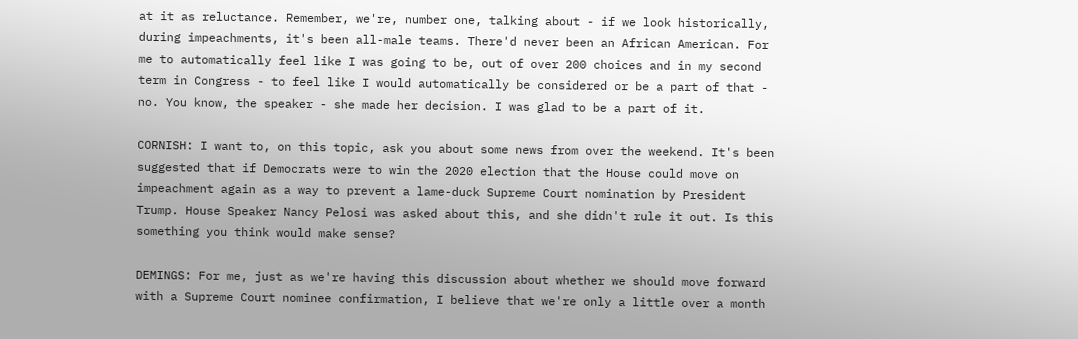at it as reluctance. Remember, we're, number one, talking about - if we look historically, during impeachments, it's been all-male teams. There'd never been an African American. For me to automatically feel like I was going to be, out of over 200 choices and in my second term in Congress - to feel like I would automatically be considered or be a part of that - no. You know, the speaker - she made her decision. I was glad to be a part of it.

CORNISH: I want to, on this topic, ask you about some news from over the weekend. It's been suggested that if Democrats were to win the 2020 election that the House could move on impeachment again as a way to prevent a lame-duck Supreme Court nomination by President Trump. House Speaker Nancy Pelosi was asked about this, and she didn't rule it out. Is this something you think would make sense?

DEMINGS: For me, just as we're having this discussion about whether we should move forward with a Supreme Court nominee confirmation, I believe that we're only a little over a month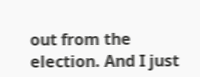out from the election. And I just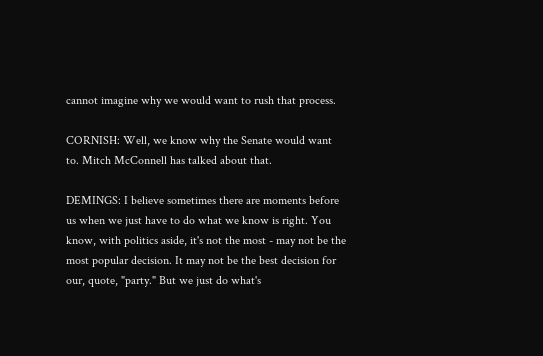cannot imagine why we would want to rush that process.

CORNISH: Well, we know why the Senate would want to. Mitch McConnell has talked about that.

DEMINGS: I believe sometimes there are moments before us when we just have to do what we know is right. You know, with politics aside, it's not the most - may not be the most popular decision. It may not be the best decision for our, quote, "party." But we just do what's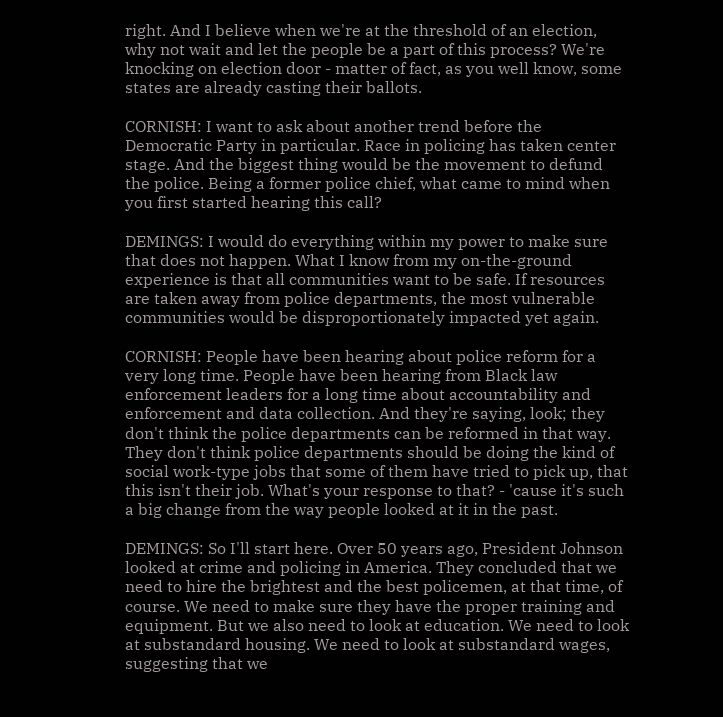right. And I believe when we're at the threshold of an election, why not wait and let the people be a part of this process? We're knocking on election door - matter of fact, as you well know, some states are already casting their ballots.

CORNISH: I want to ask about another trend before the Democratic Party in particular. Race in policing has taken center stage. And the biggest thing would be the movement to defund the police. Being a former police chief, what came to mind when you first started hearing this call?

DEMINGS: I would do everything within my power to make sure that does not happen. What I know from my on-the-ground experience is that all communities want to be safe. If resources are taken away from police departments, the most vulnerable communities would be disproportionately impacted yet again.

CORNISH: People have been hearing about police reform for a very long time. People have been hearing from Black law enforcement leaders for a long time about accountability and enforcement and data collection. And they're saying, look; they don't think the police departments can be reformed in that way. They don't think police departments should be doing the kind of social work-type jobs that some of them have tried to pick up, that this isn't their job. What's your response to that? - 'cause it's such a big change from the way people looked at it in the past.

DEMINGS: So I'll start here. Over 50 years ago, President Johnson looked at crime and policing in America. They concluded that we need to hire the brightest and the best policemen, at that time, of course. We need to make sure they have the proper training and equipment. But we also need to look at education. We need to look at substandard housing. We need to look at substandard wages, suggesting that we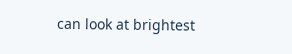can look at brightest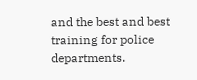and the best and best training for police departments.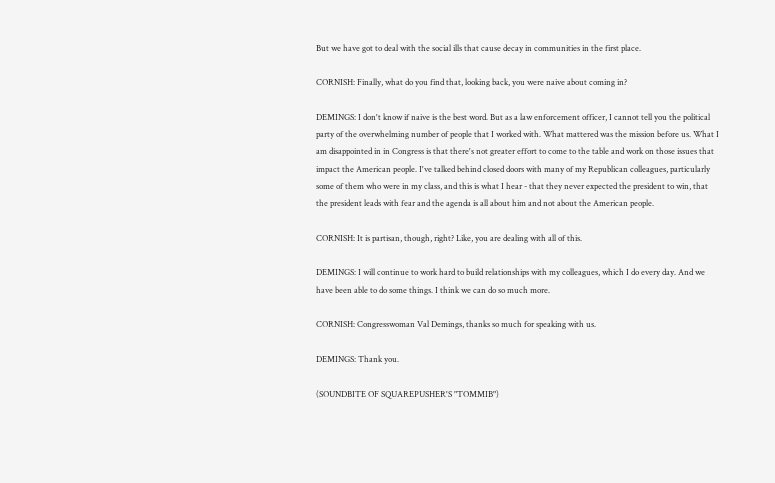But we have got to deal with the social ills that cause decay in communities in the first place.

CORNISH: Finally, what do you find that, looking back, you were naive about coming in?

DEMINGS: I don't know if naive is the best word. But as a law enforcement officer, I cannot tell you the political party of the overwhelming number of people that I worked with. What mattered was the mission before us. What I am disappointed in in Congress is that there's not greater effort to come to the table and work on those issues that impact the American people. I've talked behind closed doors with many of my Republican colleagues, particularly some of them who were in my class, and this is what I hear - that they never expected the president to win, that the president leads with fear and the agenda is all about him and not about the American people.

CORNISH: It is partisan, though, right? Like, you are dealing with all of this.

DEMINGS: I will continue to work hard to build relationships with my colleagues, which I do every day. And we have been able to do some things. I think we can do so much more.

CORNISH: Congresswoman Val Demings, thanks so much for speaking with us.

DEMINGS: Thank you.

(SOUNDBITE OF SQUAREPUSHER'S "TOMMIB")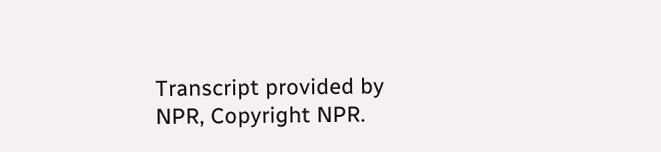Transcript provided by NPR, Copyright NPR.